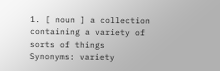1. [ noun ] a collection containing a variety of sorts of things
Synonyms: variety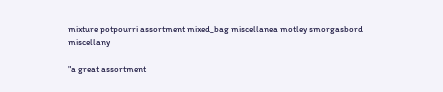mixture potpourri assortment mixed_bag miscellanea motley smorgasbord miscellany

"a great assortment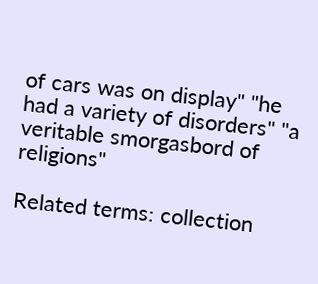of cars was on display" "he had a variety of disorders" "a veritable smorgasbord of religions"

Related terms: collection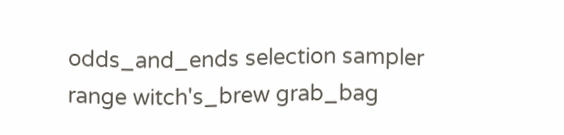odds_and_ends selection sampler range witch's_brew grab_bag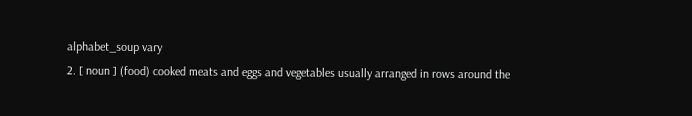alphabet_soup vary
2. [ noun ] (food) cooked meats and eggs and vegetables usually arranged in rows around the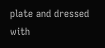plate and dressed with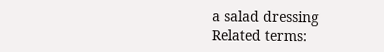a salad dressing
Related terms: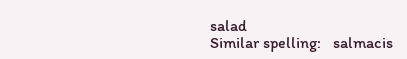salad
Similar spelling:   salmacis